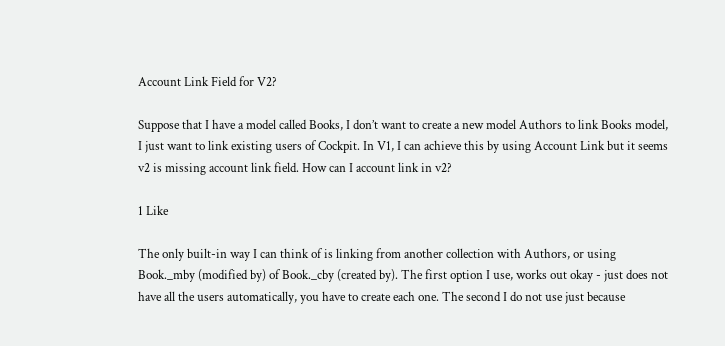Account Link Field for V2?

Suppose that I have a model called Books, I don’t want to create a new model Authors to link Books model, I just want to link existing users of Cockpit. In V1, I can achieve this by using Account Link but it seems v2 is missing account link field. How can I account link in v2?

1 Like

The only built-in way I can think of is linking from another collection with Authors, or using Book._mby (modified by) of Book._cby (created by). The first option I use, works out okay - just does not have all the users automatically, you have to create each one. The second I do not use just because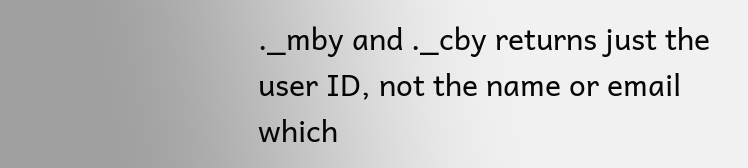._mby and ._cby returns just the user ID, not the name or email which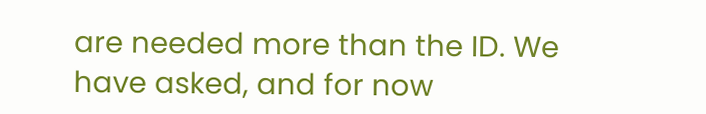are needed more than the ID. We have asked, and for now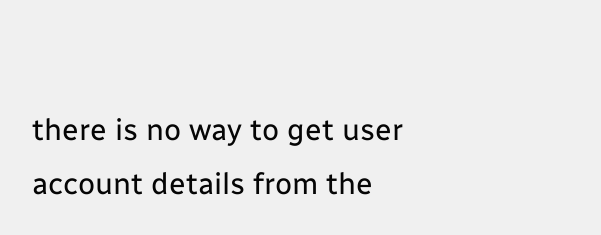there is no way to get user account details from the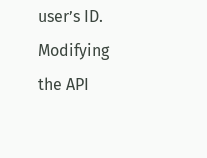user’s ID. Modifying the API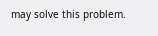may solve this problem.